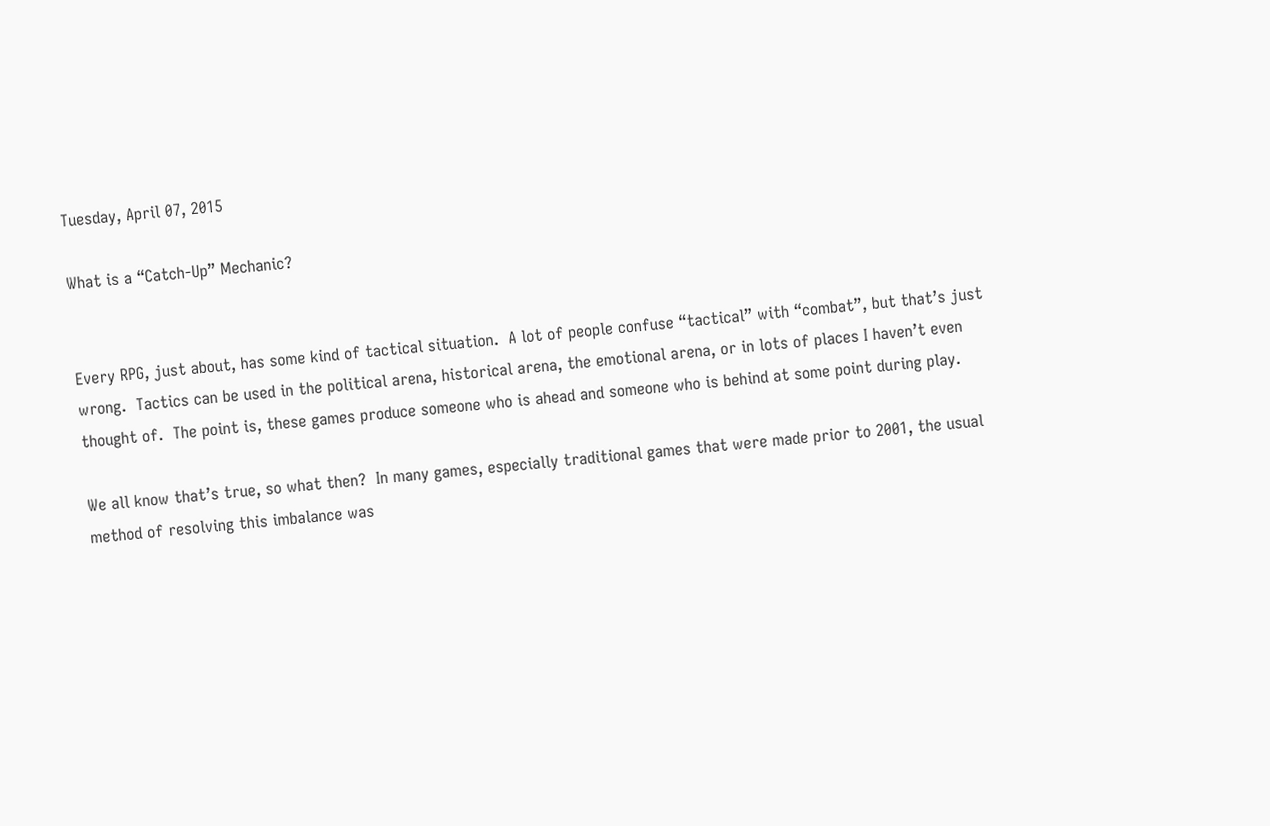Tuesday, April 07, 2015

What is a “Catch-Up” Mechanic?


Every RPG, just about, has some kind of tactical situation.  A lot of people confuse “tactical” with “combat”, but that’s just wrong.  Tactics can be used in the political arena, historical arena, the emotional arena, or in lots of places I haven’t even thought of.  The point is, these games produce someone who is ahead and someone who is behind at some point during play.

We all know that’s true, so what then?  In many games, especially traditional games that were made prior to 2001, the usual method of resolving this imbalance was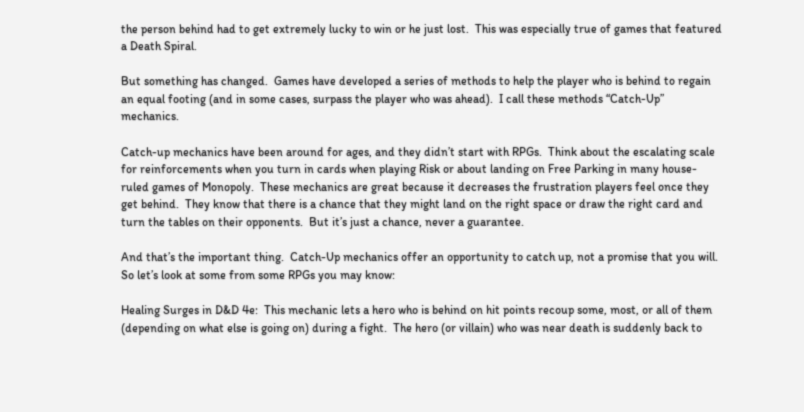the person behind had to get extremely lucky to win or he just lost.  This was especially true of games that featured a Death Spiral.

But something has changed.  Games have developed a series of methods to help the player who is behind to regain an equal footing (and in some cases, surpass the player who was ahead).  I call these methods “Catch-Up” mechanics.

Catch-up mechanics have been around for ages, and they didn’t start with RPGs.  Think about the escalating scale for reinforcements when you turn in cards when playing Risk or about landing on Free Parking in many house-ruled games of Monopoly.  These mechanics are great because it decreases the frustration players feel once they get behind.  They know that there is a chance that they might land on the right space or draw the right card and turn the tables on their opponents.  But it’s just a chance, never a guarantee.

And that’s the important thing.  Catch-Up mechanics offer an opportunity to catch up, not a promise that you will.  So let’s look at some from some RPGs you may know:

Healing Surges in D&D 4e:  This mechanic lets a hero who is behind on hit points recoup some, most, or all of them (depending on what else is going on) during a fight.  The hero (or villain) who was near death is suddenly back to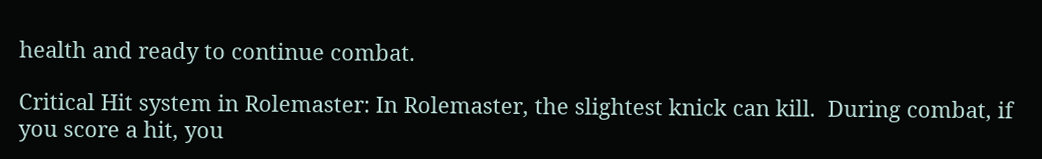health and ready to continue combat.

Critical Hit system in Rolemaster: In Rolemaster, the slightest knick can kill.  During combat, if you score a hit, you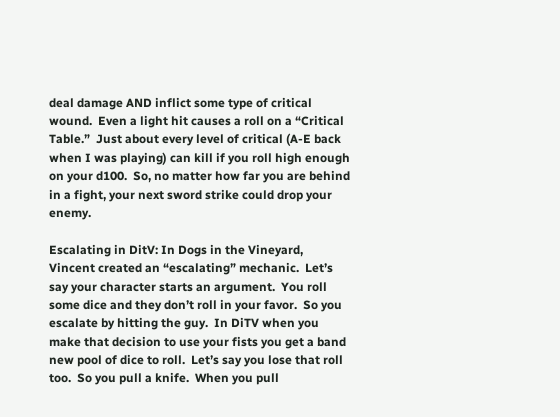deal damage AND inflict some type of critical wound.  Even a light hit causes a roll on a “Critical Table.”  Just about every level of critical (A-E back when I was playing) can kill if you roll high enough on your d100.  So, no matter how far you are behind in a fight, your next sword strike could drop your enemy.

Escalating in DitV: In Dogs in the Vineyard, Vincent created an “escalating” mechanic.  Let’s say your character starts an argument.  You roll some dice and they don’t roll in your favor.  So you escalate by hitting the guy.  In DiTV when you make that decision to use your fists you get a band new pool of dice to roll.  Let’s say you lose that roll too.  So you pull a knife.  When you pull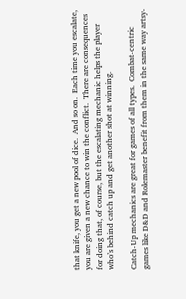that knife, you get a new pool of dice.  And so on.  Each time you escalate, you are given a new chance to win the conflict.  There are consequences for doing that, of course, but the escalating mechanic helps the player who’s behind catch up and get another shot at winning.

Catch-Up mechanics are great for games of all types.  Combat-centric games like D&D and Rolemaster benefit from them in the same way artsy-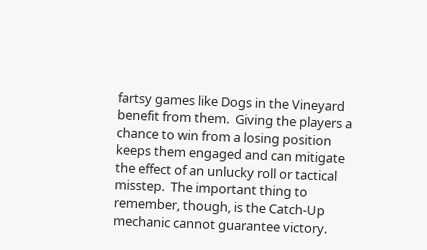fartsy games like Dogs in the Vineyard benefit from them.  Giving the players a chance to win from a losing position keeps them engaged and can mitigate the effect of an unlucky roll or tactical misstep.  The important thing to remember, though, is the Catch-Up mechanic cannot guarantee victory.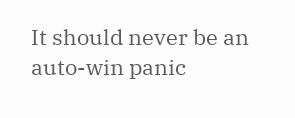It should never be an auto-win panic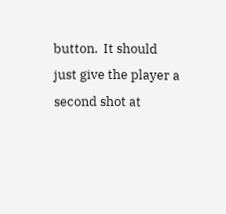button.  It should just give the player a second shot at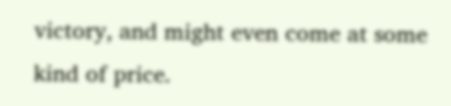victory, and might even come at some kind of price.